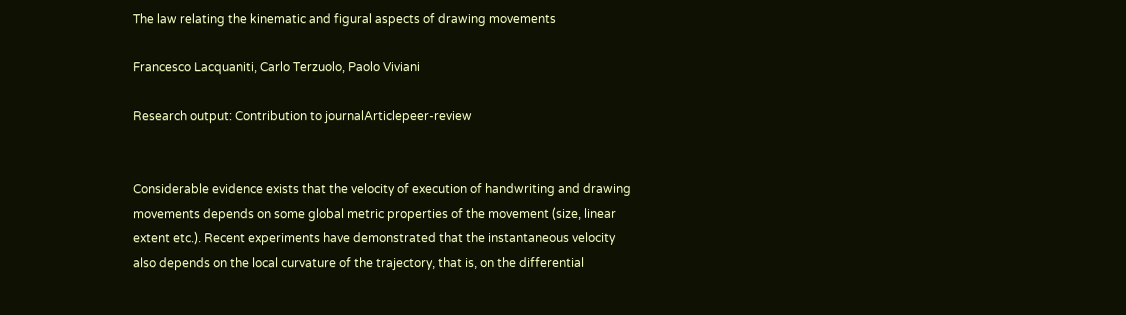The law relating the kinematic and figural aspects of drawing movements

Francesco Lacquaniti, Carlo Terzuolo, Paolo Viviani

Research output: Contribution to journalArticlepeer-review


Considerable evidence exists that the velocity of execution of handwriting and drawing movements depends on some global metric properties of the movement (size, linear extent etc.). Recent experiments have demonstrated that the instantaneous velocity also depends on the local curvature of the trajectory, that is, on the differential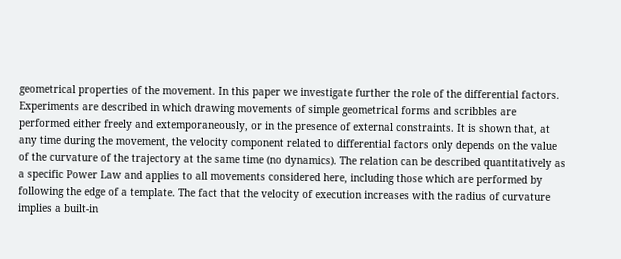geometrical properties of the movement. In this paper we investigate further the role of the differential factors. Experiments are described in which drawing movements of simple geometrical forms and scribbles are performed either freely and extemporaneously, or in the presence of external constraints. It is shown that, at any time during the movement, the velocity component related to differential factors only depends on the value of the curvature of the trajectory at the same time (no dynamics). The relation can be described quantitatively as a specific Power Law and applies to all movements considered here, including those which are performed by following the edge of a template. The fact that the velocity of execution increases with the radius of curvature implies a built-in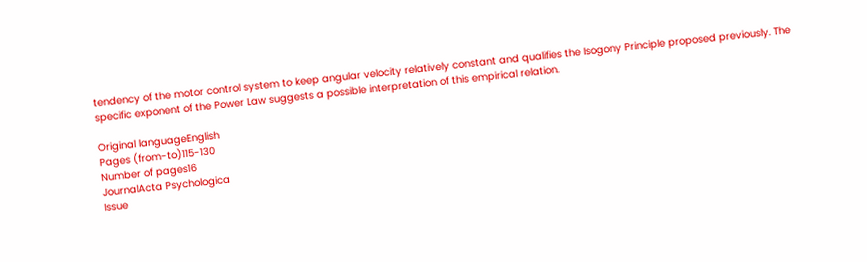tendency of the motor control system to keep angular velocity relatively constant and qualifies the Isogony Principle proposed previously. The specific exponent of the Power Law suggests a possible interpretation of this empirical relation.

Original languageEnglish
Pages (from-to)115-130
Number of pages16
JournalActa Psychologica
Issue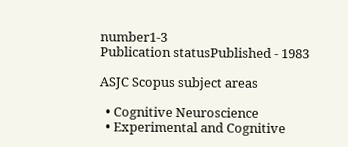number1-3
Publication statusPublished - 1983

ASJC Scopus subject areas

  • Cognitive Neuroscience
  • Experimental and Cognitive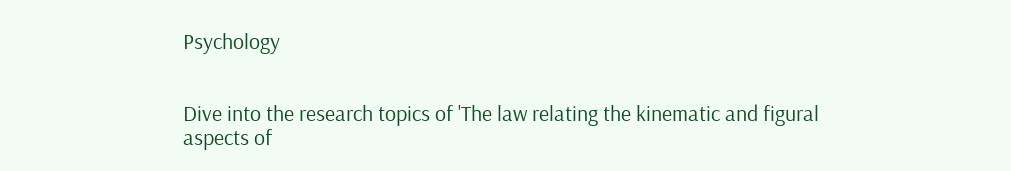Psychology


Dive into the research topics of 'The law relating the kinematic and figural aspects of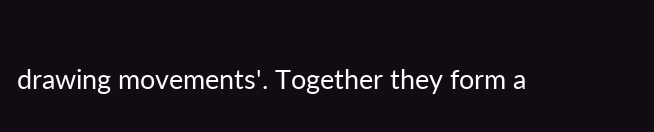drawing movements'. Together they form a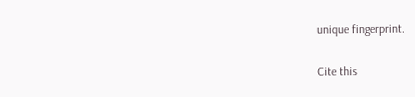unique fingerprint.

Cite this